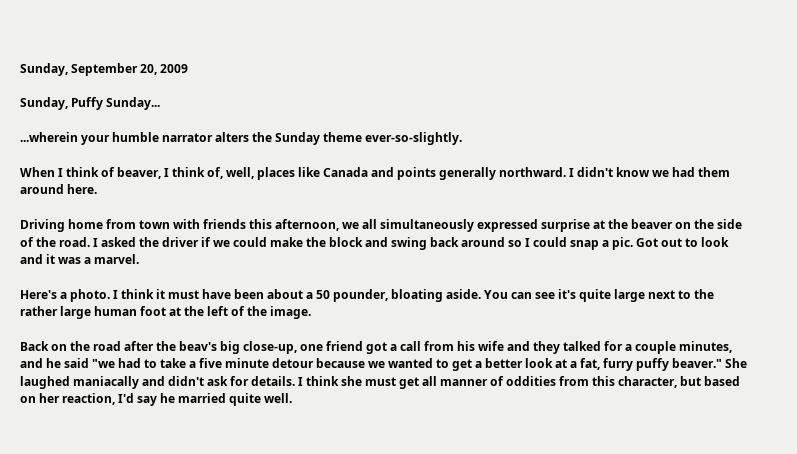Sunday, September 20, 2009

Sunday, Puffy Sunday...

...wherein your humble narrator alters the Sunday theme ever-so-slightly.

When I think of beaver, I think of, well, places like Canada and points generally northward. I didn't know we had them around here.

Driving home from town with friends this afternoon, we all simultaneously expressed surprise at the beaver on the side of the road. I asked the driver if we could make the block and swing back around so I could snap a pic. Got out to look and it was a marvel.

Here's a photo. I think it must have been about a 50 pounder, bloating aside. You can see it's quite large next to the rather large human foot at the left of the image.

Back on the road after the beav's big close-up, one friend got a call from his wife and they talked for a couple minutes, and he said "we had to take a five minute detour because we wanted to get a better look at a fat, furry puffy beaver." She laughed maniacally and didn't ask for details. I think she must get all manner of oddities from this character, but based on her reaction, I'd say he married quite well.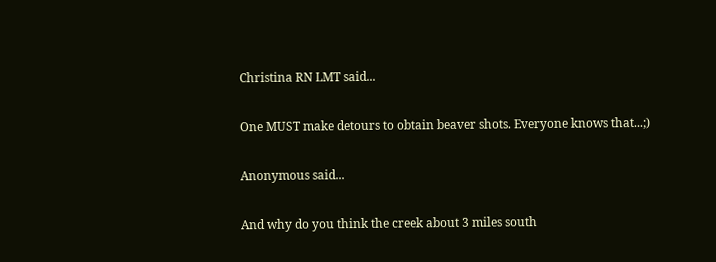Christina RN LMT said...

One MUST make detours to obtain beaver shots. Everyone knows that...;)

Anonymous said...

And why do you think the creek about 3 miles south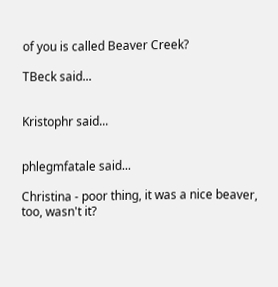of you is called Beaver Creek?

TBeck said...


Kristophr said...


phlegmfatale said...

Christina - poor thing, it was a nice beaver, too, wasn't it?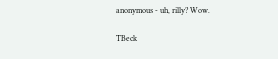anonymous - uh, rilly? Wow.

TBeck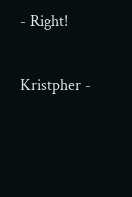- Right!

Kristpher -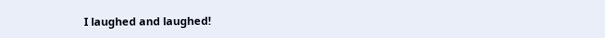I laughed and laughed!